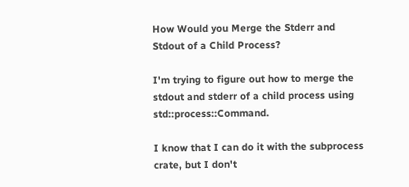How Would you Merge the Stderr and Stdout of a Child Process?

I'm trying to figure out how to merge the stdout and stderr of a child process using std::process::Command.

I know that I can do it with the subprocess crate, but I don't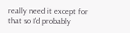really need it except for that so I'd probably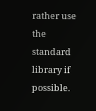rather use the standard library if possible.